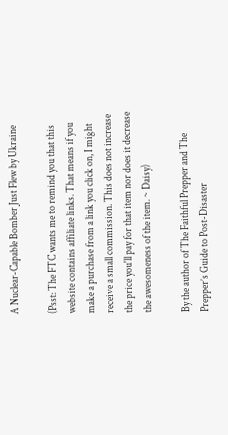A Nuclear-Capable Bomber Just Flew by Ukraine

(Psst: The FTC wants me to remind you that this website contains affiliate links. That means if you make a purchase from a link you click on, I might receive a small commission. This does not increase the price you'll pay for that item nor does it decrease the awesomeness of the item. ~ Daisy)

By the author of The Faithful Prepper and The Prepper’s Guide to Post-Disaster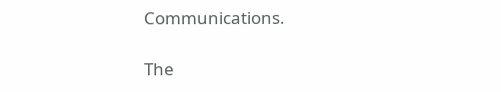Communications.

The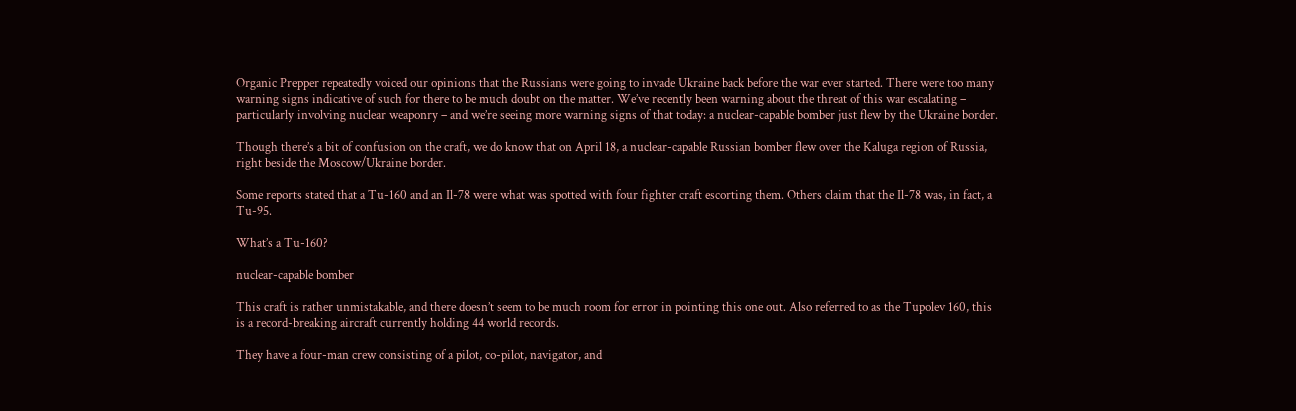Organic Prepper repeatedly voiced our opinions that the Russians were going to invade Ukraine back before the war ever started. There were too many warning signs indicative of such for there to be much doubt on the matter. We’ve recently been warning about the threat of this war escalating – particularly involving nuclear weaponry – and we’re seeing more warning signs of that today: a nuclear-capable bomber just flew by the Ukraine border.

Though there’s a bit of confusion on the craft, we do know that on April 18, a nuclear-capable Russian bomber flew over the Kaluga region of Russia, right beside the Moscow/Ukraine border.

Some reports stated that a Tu-160 and an Il-78 were what was spotted with four fighter craft escorting them. Others claim that the Il-78 was, in fact, a Tu-95.

What’s a Tu-160?

nuclear-capable bomber

This craft is rather unmistakable, and there doesn’t seem to be much room for error in pointing this one out. Also referred to as the Tupolev 160, this is a record-breaking aircraft currently holding 44 world records.

They have a four-man crew consisting of a pilot, co-pilot, navigator, and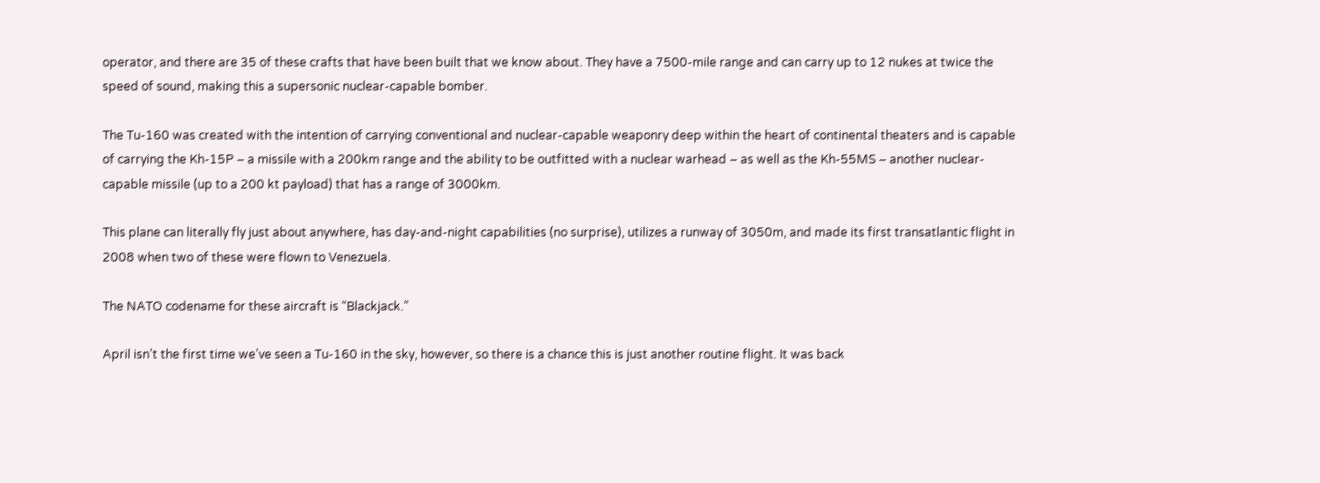operator, and there are 35 of these crafts that have been built that we know about. They have a 7500-mile range and can carry up to 12 nukes at twice the speed of sound, making this a supersonic nuclear-capable bomber.

The Tu-160 was created with the intention of carrying conventional and nuclear-capable weaponry deep within the heart of continental theaters and is capable of carrying the Kh-15P – a missile with a 200km range and the ability to be outfitted with a nuclear warhead – as well as the Kh-55MS – another nuclear-capable missile (up to a 200 kt payload) that has a range of 3000km.

This plane can literally fly just about anywhere, has day-and-night capabilities (no surprise), utilizes a runway of 3050m, and made its first transatlantic flight in 2008 when two of these were flown to Venezuela.

The NATO codename for these aircraft is “Blackjack.”

April isn’t the first time we’ve seen a Tu-160 in the sky, however, so there is a chance this is just another routine flight. It was back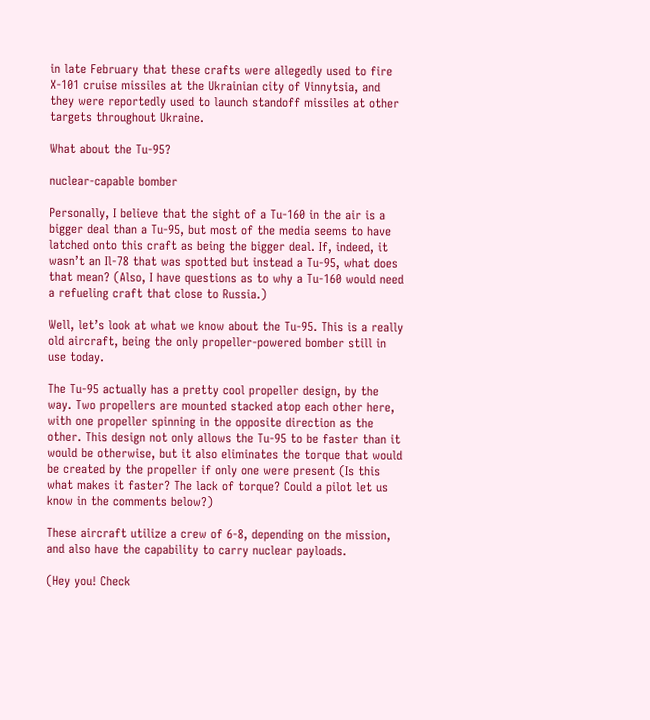in late February that these crafts were allegedly used to fire X-101 cruise missiles at the Ukrainian city of Vinnytsia, and they were reportedly used to launch standoff missiles at other targets throughout Ukraine.

What about the Tu-95?

nuclear-capable bomber

Personally, I believe that the sight of a Tu-160 in the air is a bigger deal than a Tu-95, but most of the media seems to have latched onto this craft as being the bigger deal. If, indeed, it wasn’t an Il-78 that was spotted but instead a Tu-95, what does that mean? (Also, I have questions as to why a Tu-160 would need a refueling craft that close to Russia.)

Well, let’s look at what we know about the Tu-95. This is a really old aircraft, being the only propeller-powered bomber still in use today.

The Tu-95 actually has a pretty cool propeller design, by the way. Two propellers are mounted stacked atop each other here, with one propeller spinning in the opposite direction as the other. This design not only allows the Tu-95 to be faster than it would be otherwise, but it also eliminates the torque that would be created by the propeller if only one were present (Is this what makes it faster? The lack of torque? Could a pilot let us know in the comments below?)

These aircraft utilize a crew of 6-8, depending on the mission, and also have the capability to carry nuclear payloads.

(Hey you! Check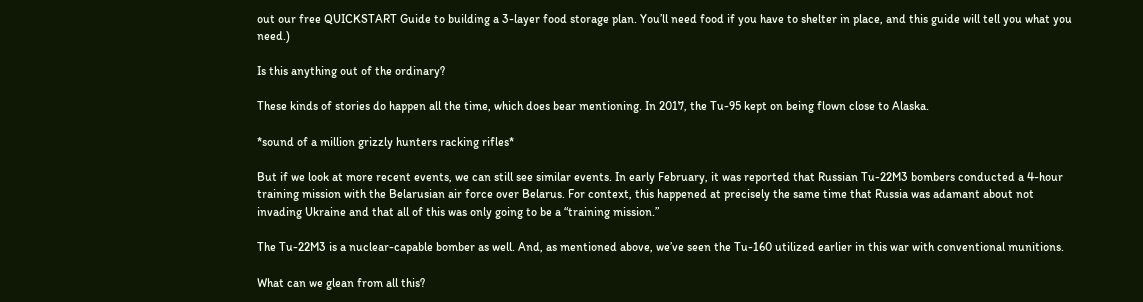out our free QUICKSTART Guide to building a 3-layer food storage plan. You’ll need food if you have to shelter in place, and this guide will tell you what you need.)

Is this anything out of the ordinary?

These kinds of stories do happen all the time, which does bear mentioning. In 2017, the Tu-95 kept on being flown close to Alaska.

*sound of a million grizzly hunters racking rifles*

But if we look at more recent events, we can still see similar events. In early February, it was reported that Russian Tu-22M3 bombers conducted a 4-hour training mission with the Belarusian air force over Belarus. For context, this happened at precisely the same time that Russia was adamant about not invading Ukraine and that all of this was only going to be a “training mission.”

The Tu-22M3 is a nuclear-capable bomber as well. And, as mentioned above, we’ve seen the Tu-160 utilized earlier in this war with conventional munitions.

What can we glean from all this?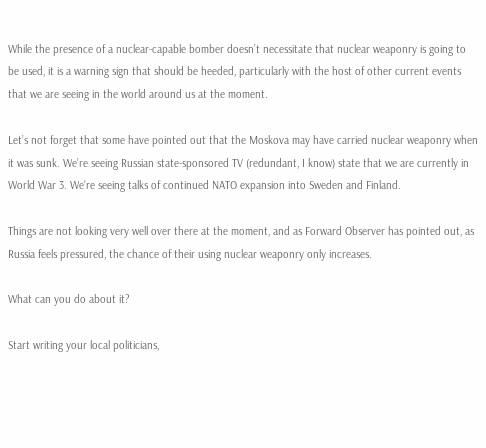While the presence of a nuclear-capable bomber doesn’t necessitate that nuclear weaponry is going to be used, it is a warning sign that should be heeded, particularly with the host of other current events that we are seeing in the world around us at the moment.

Let’s not forget that some have pointed out that the Moskova may have carried nuclear weaponry when it was sunk. We’re seeing Russian state-sponsored TV (redundant, I know) state that we are currently in World War 3. We’re seeing talks of continued NATO expansion into Sweden and Finland.

Things are not looking very well over there at the moment, and as Forward Observer has pointed out, as Russia feels pressured, the chance of their using nuclear weaponry only increases.

What can you do about it?

Start writing your local politicians,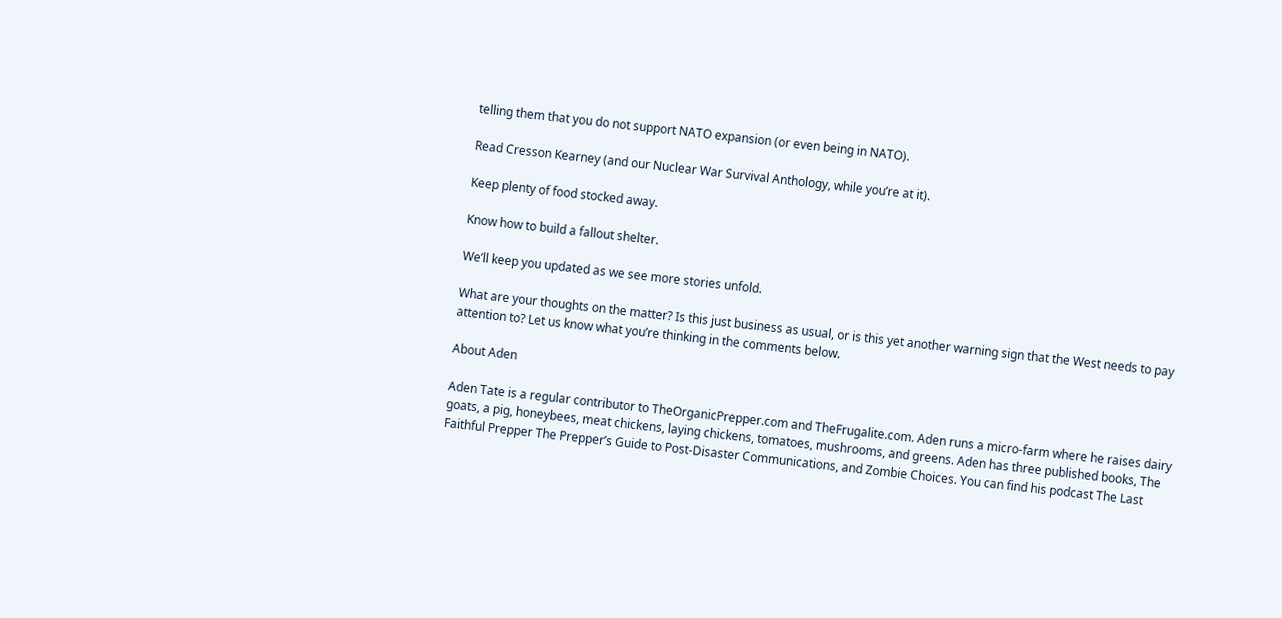telling them that you do not support NATO expansion (or even being in NATO).

Read Cresson Kearney (and our Nuclear War Survival Anthology, while you’re at it).

Keep plenty of food stocked away.

Know how to build a fallout shelter.

We’ll keep you updated as we see more stories unfold.

What are your thoughts on the matter? Is this just business as usual, or is this yet another warning sign that the West needs to pay attention to? Let us know what you’re thinking in the comments below.

About Aden

Aden Tate is a regular contributor to TheOrganicPrepper.com and TheFrugalite.com. Aden runs a micro-farm where he raises dairy goats, a pig, honeybees, meat chickens, laying chickens, tomatoes, mushrooms, and greens. Aden has three published books, The Faithful Prepper The Prepper’s Guide to Post-Disaster Communications, and Zombie Choices. You can find his podcast The Last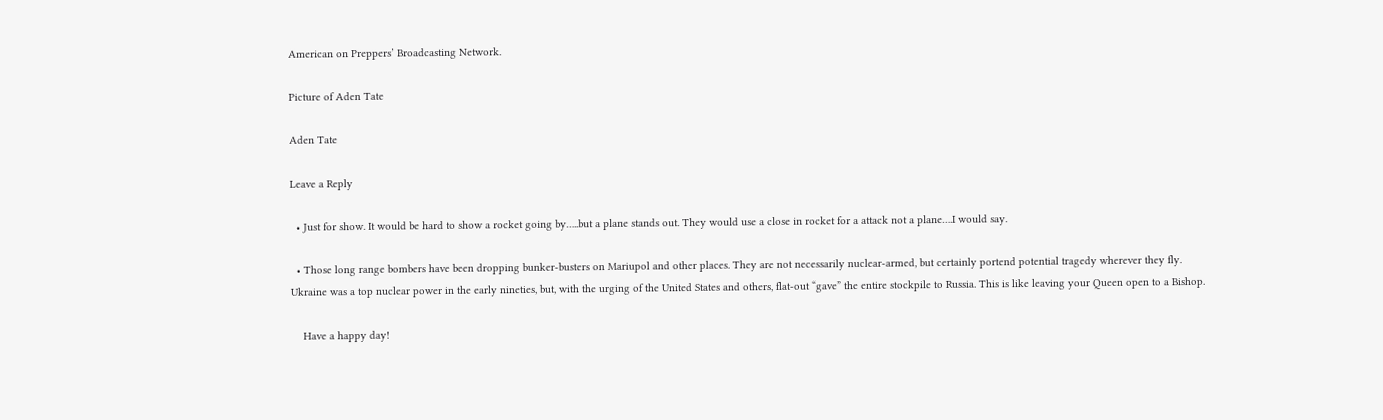American on Preppers’ Broadcasting Network.

Picture of Aden Tate

Aden Tate

Leave a Reply

  • Just for show. It would be hard to show a rocket going by…..but a plane stands out. They would use a close in rocket for a attack not a plane….I would say.

  • Those long range bombers have been dropping bunker-busters on Mariupol and other places. They are not necessarily nuclear-armed, but certainly portend potential tragedy wherever they fly. Ukraine was a top nuclear power in the early nineties, but, with the urging of the United States and others, flat-out “gave” the entire stockpile to Russia. This is like leaving your Queen open to a Bishop.

    Have a happy day!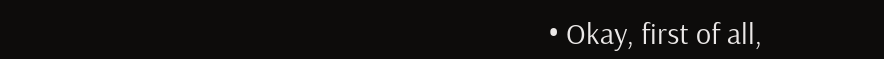• Okay, first of all,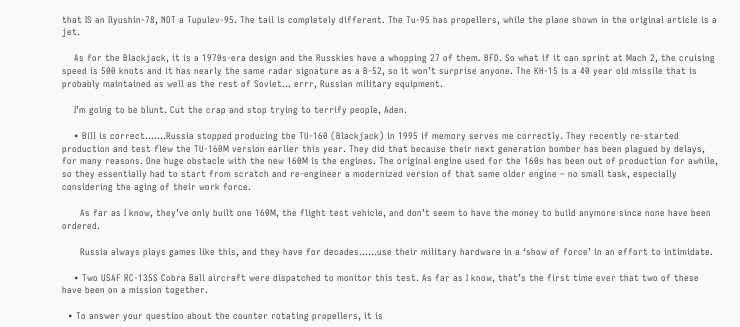that IS an Ilyushin-78, NOT a Tupulev-95. The tail is completely different. The Tu-95 has propellers, while the plane shown in the original article is a jet.

    As for the Blackjack, it is a 1970s-era design and the Russkies have a whopping 27 of them. BFD. So what if it can sprint at Mach 2, the cruising speed is 500 knots and it has nearly the same radar signature as a B-52, so it won’t surprise anyone. The KH-15 is a 40 year old missile that is probably maintained as well as the rest of Soviet… errr, Russian military equipment.

    I’m going to be blunt. Cut the crap and stop trying to terrify people, Aden.

    • Bill is correct…….Russia stopped producing the TU-160 (Blackjack) in 1995 if memory serves me correctly. They recently re-started production and test flew the TU-160M version earlier this year. They did that because their next generation bomber has been plagued by delays, for many reasons. One huge obstacle with the new 160M is the engines. The original engine used for the 160s has been out of production for awhile, so they essentially had to start from scratch and re-engineer a modernized version of that same older engine – no small task, especially considering the aging of their work force.

      As far as I know, they’ve only built one 160M, the flight test vehicle, and don’t seem to have the money to build anymore since none have been ordered.

      Russia always plays games like this, and they have for decades……use their military hardware in a ‘show of force’ in an effort to intimidate.

    • Two USAF RC-135S Cobra Ball aircraft were dispatched to monitor this test. As far as I know, that’s the first time ever that two of these have been on a mission together.

  • To answer your question about the counter rotating propellers, it is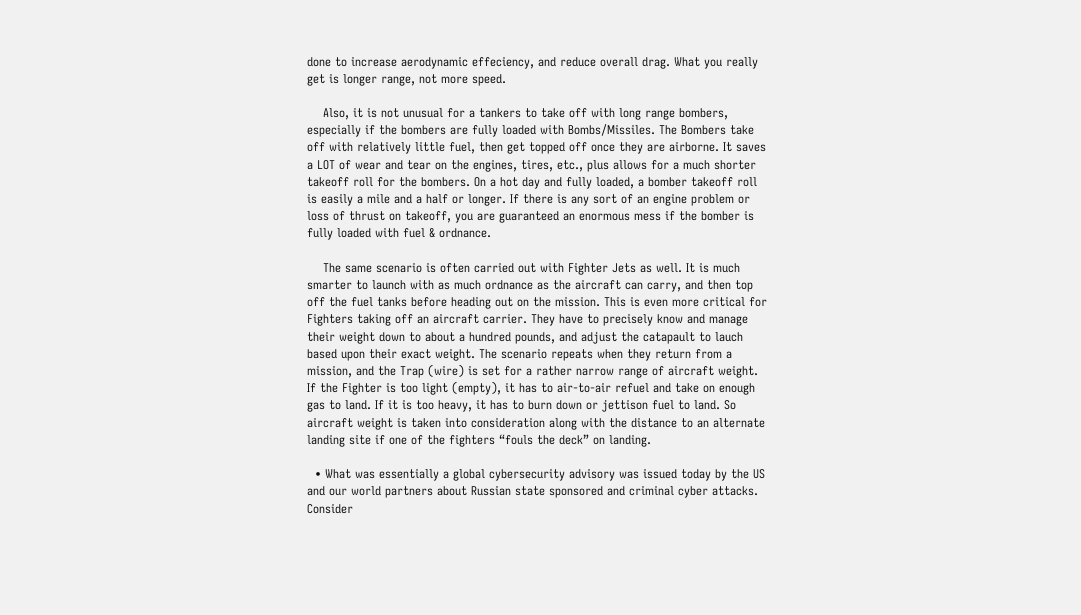done to increase aerodynamic effeciency, and reduce overall drag. What you really get is longer range, not more speed.

    Also, it is not unusual for a tankers to take off with long range bombers, especially if the bombers are fully loaded with Bombs/Missiles. The Bombers take off with relatively little fuel, then get topped off once they are airborne. It saves a LOT of wear and tear on the engines, tires, etc., plus allows for a much shorter takeoff roll for the bombers. On a hot day and fully loaded, a bomber takeoff roll is easily a mile and a half or longer. If there is any sort of an engine problem or loss of thrust on takeoff, you are guaranteed an enormous mess if the bomber is fully loaded with fuel & ordnance.

    The same scenario is often carried out with Fighter Jets as well. It is much smarter to launch with as much ordnance as the aircraft can carry, and then top off the fuel tanks before heading out on the mission. This is even more critical for Fighters taking off an aircraft carrier. They have to precisely know and manage their weight down to about a hundred pounds, and adjust the catapault to lauch based upon their exact weight. The scenario repeats when they return from a mission, and the Trap (wire) is set for a rather narrow range of aircraft weight. If the Fighter is too light (empty), it has to air-to-air refuel and take on enough gas to land. If it is too heavy, it has to burn down or jettison fuel to land. So aircraft weight is taken into consideration along with the distance to an alternate landing site if one of the fighters “fouls the deck” on landing.

  • What was essentially a global cybersecurity advisory was issued today by the US and our world partners about Russian state sponsored and criminal cyber attacks. Consider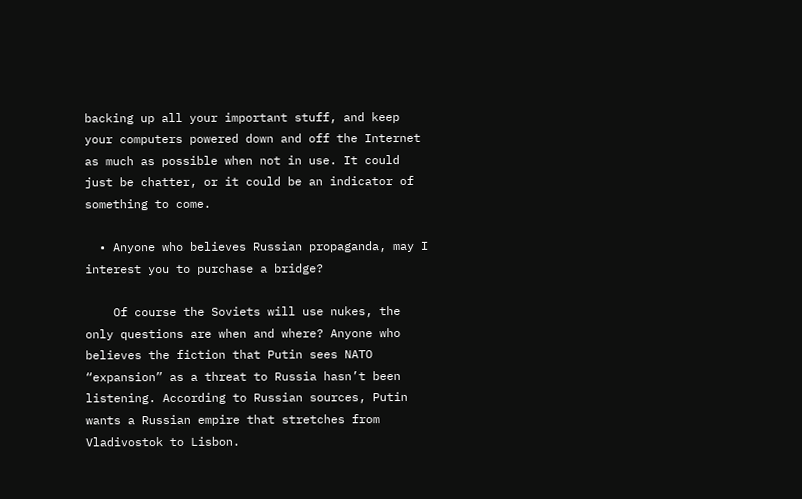backing up all your important stuff, and keep your computers powered down and off the Internet as much as possible when not in use. It could just be chatter, or it could be an indicator of something to come.

  • Anyone who believes Russian propaganda, may I interest you to purchase a bridge?

    Of course the Soviets will use nukes, the only questions are when and where? Anyone who believes the fiction that Putin sees NATO “expansion” as a threat to Russia hasn’t been listening. According to Russian sources, Putin wants a Russian empire that stretches from Vladivostok to Lisbon.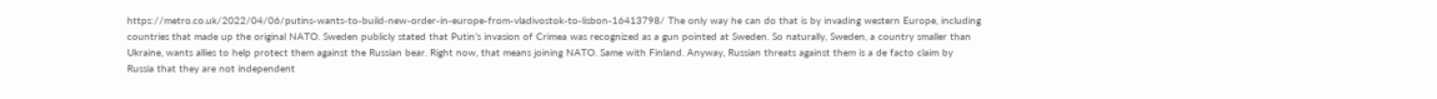https://metro.co.uk/2022/04/06/putins-wants-to-build-new-order-in-europe-from-vladivostok-to-lisbon-16413798/ The only way he can do that is by invading western Europe, including countries that made up the original NATO. Sweden publicly stated that Putin’s invasion of Crimea was recognized as a gun pointed at Sweden. So naturally, Sweden, a country smaller than Ukraine, wants allies to help protect them against the Russian bear. Right now, that means joining NATO. Same with Finland. Anyway, Russian threats against them is a de facto claim by Russia that they are not independent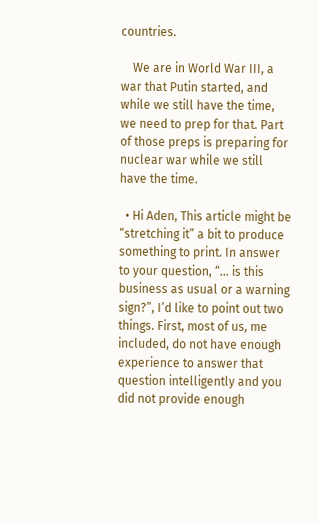countries.

    We are in World War III, a war that Putin started, and while we still have the time, we need to prep for that. Part of those preps is preparing for nuclear war while we still have the time.

  • Hi Aden, This article might be “stretching it” a bit to produce something to print. In answer to your question, “… is this business as usual or a warning sign?”, I’d like to point out two things. First, most of us, me included, do not have enough experience to answer that question intelligently and you did not provide enough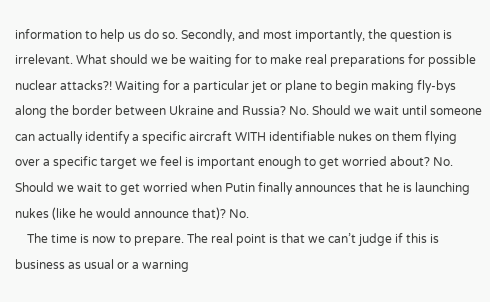information to help us do so. Secondly, and most importantly, the question is irrelevant. What should we be waiting for to make real preparations for possible nuclear attacks?! Waiting for a particular jet or plane to begin making fly-bys along the border between Ukraine and Russia? No. Should we wait until someone can actually identify a specific aircraft WITH identifiable nukes on them flying over a specific target we feel is important enough to get worried about? No. Should we wait to get worried when Putin finally announces that he is launching nukes (like he would announce that)? No.
    The time is now to prepare. The real point is that we can’t judge if this is business as usual or a warning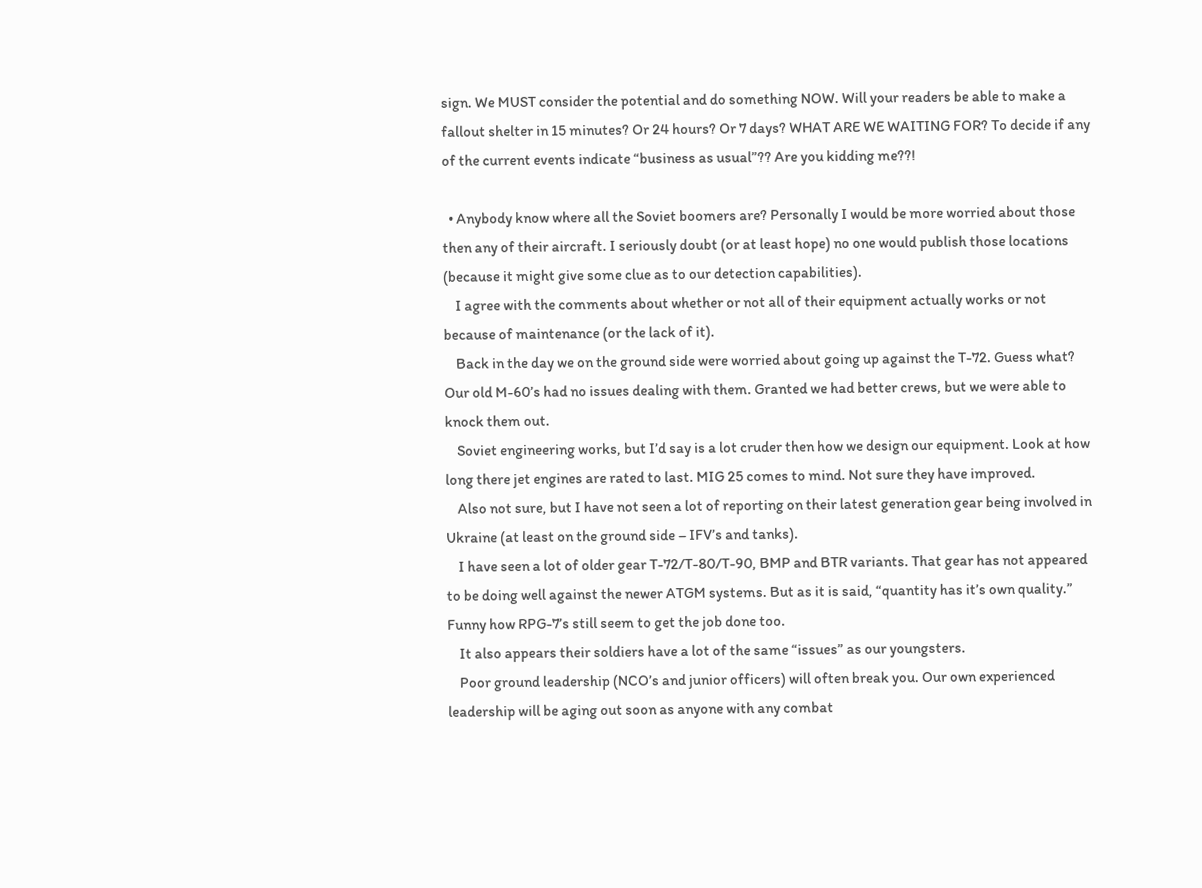sign. We MUST consider the potential and do something NOW. Will your readers be able to make a fallout shelter in 15 minutes? Or 24 hours? Or 7 days? WHAT ARE WE WAITING FOR? To decide if any of the current events indicate “business as usual”?? Are you kidding me??!

  • Anybody know where all the Soviet boomers are? Personally I would be more worried about those then any of their aircraft. I seriously doubt (or at least hope) no one would publish those locations (because it might give some clue as to our detection capabilities).
    I agree with the comments about whether or not all of their equipment actually works or not because of maintenance (or the lack of it).
    Back in the day we on the ground side were worried about going up against the T-72. Guess what? Our old M-60’s had no issues dealing with them. Granted we had better crews, but we were able to knock them out.
    Soviet engineering works, but I’d say is a lot cruder then how we design our equipment. Look at how long there jet engines are rated to last. MIG 25 comes to mind. Not sure they have improved.
    Also not sure, but I have not seen a lot of reporting on their latest generation gear being involved in Ukraine (at least on the ground side – IFV’s and tanks).
    I have seen a lot of older gear T-72/T-80/T-90, BMP and BTR variants. That gear has not appeared to be doing well against the newer ATGM systems. But as it is said, “quantity has it’s own quality.” Funny how RPG-7’s still seem to get the job done too.
    It also appears their soldiers have a lot of the same “issues” as our youngsters.
    Poor ground leadership (NCO’s and junior officers) will often break you. Our own experienced leadership will be aging out soon as anyone with any combat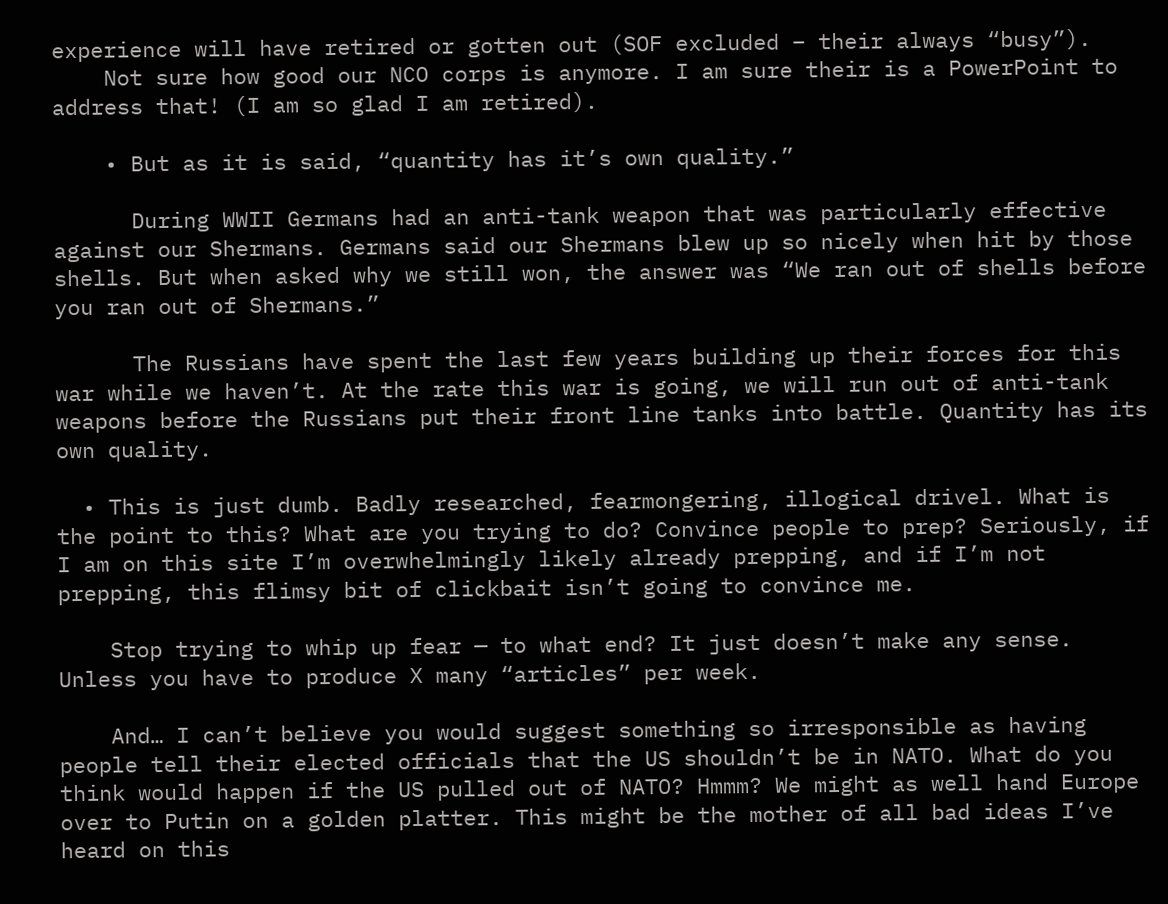experience will have retired or gotten out (SOF excluded – their always “busy”).
    Not sure how good our NCO corps is anymore. I am sure their is a PowerPoint to address that! (I am so glad I am retired).

    • But as it is said, “quantity has it’s own quality.”

      During WWII Germans had an anti-tank weapon that was particularly effective against our Shermans. Germans said our Shermans blew up so nicely when hit by those shells. But when asked why we still won, the answer was “We ran out of shells before you ran out of Shermans.”

      The Russians have spent the last few years building up their forces for this war while we haven’t. At the rate this war is going, we will run out of anti-tank weapons before the Russians put their front line tanks into battle. Quantity has its own quality.

  • This is just dumb. Badly researched, fearmongering, illogical drivel. What is the point to this? What are you trying to do? Convince people to prep? Seriously, if I am on this site I’m overwhelmingly likely already prepping, and if I’m not prepping, this flimsy bit of clickbait isn’t going to convince me.

    Stop trying to whip up fear — to what end? It just doesn’t make any sense. Unless you have to produce X many “articles” per week.

    And… I can’t believe you would suggest something so irresponsible as having people tell their elected officials that the US shouldn’t be in NATO. What do you think would happen if the US pulled out of NATO? Hmmm? We might as well hand Europe over to Putin on a golden platter. This might be the mother of all bad ideas I’ve heard on this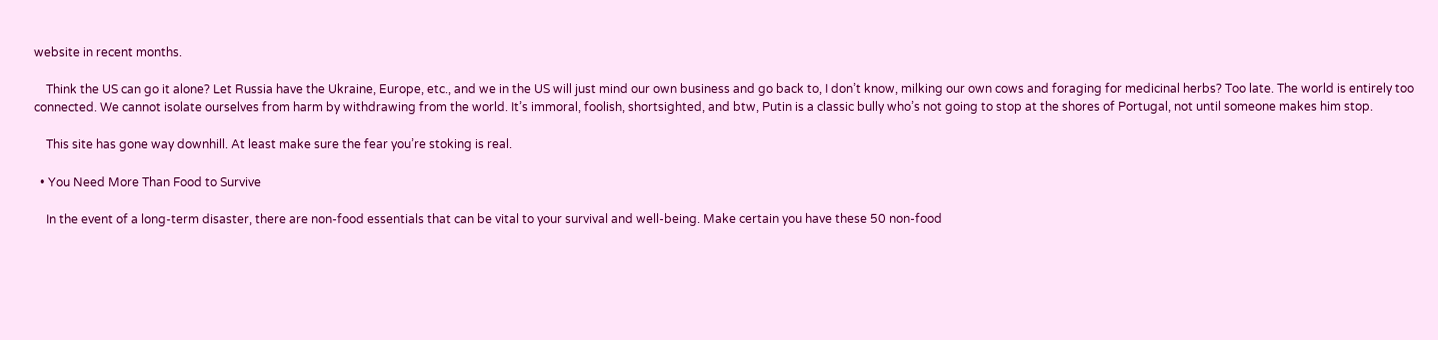website in recent months.

    Think the US can go it alone? Let Russia have the Ukraine, Europe, etc., and we in the US will just mind our own business and go back to, I don’t know, milking our own cows and foraging for medicinal herbs? Too late. The world is entirely too connected. We cannot isolate ourselves from harm by withdrawing from the world. It’s immoral, foolish, shortsighted, and btw, Putin is a classic bully who’s not going to stop at the shores of Portugal, not until someone makes him stop.

    This site has gone way downhill. At least make sure the fear you’re stoking is real.

  • You Need More Than Food to Survive

    In the event of a long-term disaster, there are non-food essentials that can be vital to your survival and well-being. Make certain you have these 50 non-food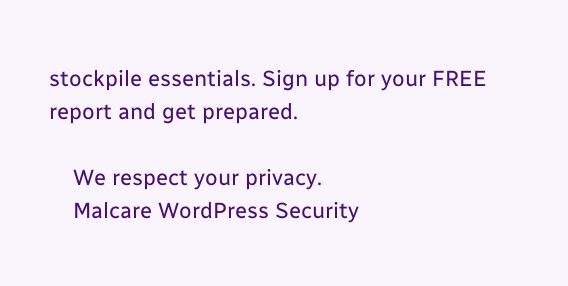stockpile essentials. Sign up for your FREE report and get prepared.

    We respect your privacy.
    Malcare WordPress Security